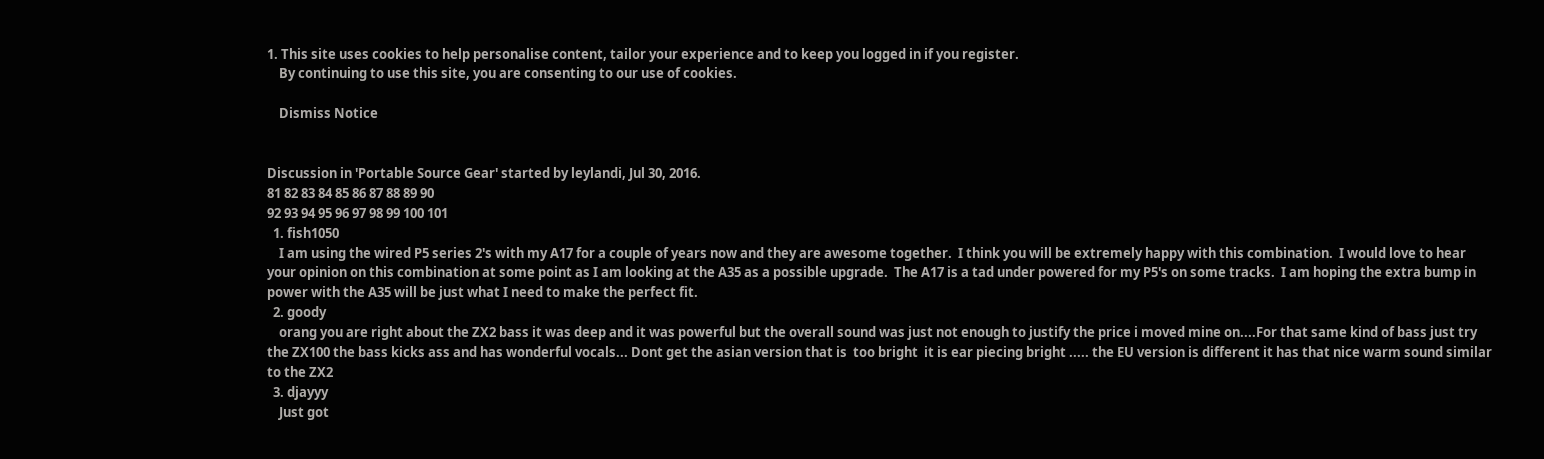1. This site uses cookies to help personalise content, tailor your experience and to keep you logged in if you register.
    By continuing to use this site, you are consenting to our use of cookies.

    Dismiss Notice


Discussion in 'Portable Source Gear' started by leylandi, Jul 30, 2016.
81 82 83 84 85 86 87 88 89 90
92 93 94 95 96 97 98 99 100 101
  1. fish1050
    I am using the wired P5 series 2's with my A17 for a couple of years now and they are awesome together.  I think you will be extremely happy with this combination.  I would love to hear your opinion on this combination at some point as I am looking at the A35 as a possible upgrade.  The A17 is a tad under powered for my P5's on some tracks.  I am hoping the extra bump in power with the A35 will be just what I need to make the perfect fit.
  2. goody
    orang you are right about the ZX2 bass it was deep and it was powerful but the overall sound was just not enough to justify the price i moved mine on....For that same kind of bass just try the ZX100 the bass kicks ass and has wonderful vocals... Dont get the asian version that is  too bright  it is ear piecing bright ..... the EU version is different it has that nice warm sound similar to the ZX2
  3. djayyy
    Just got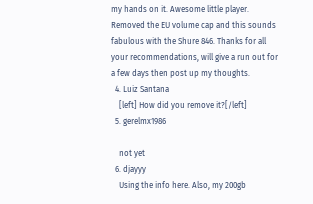my hands on it. Awesome little player. Removed the EU volume cap and this sounds fabulous with the Shure 846. Thanks for all your recommendations, will give a run out for a few days then post up my thoughts.
  4. Luiz Santana
    [left] How did you remove it?[/left]
  5. gerelmx1986

    not yet
  6. djayyy
    Using the info here. Also, my 200gb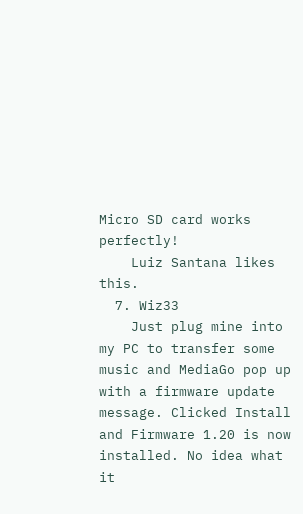Micro SD card works perfectly!
    Luiz Santana likes this.
  7. Wiz33
    Just plug mine into my PC to transfer some music and MediaGo pop up with a firmware update message. Clicked Install and Firmware 1.20 is now installed. No idea what it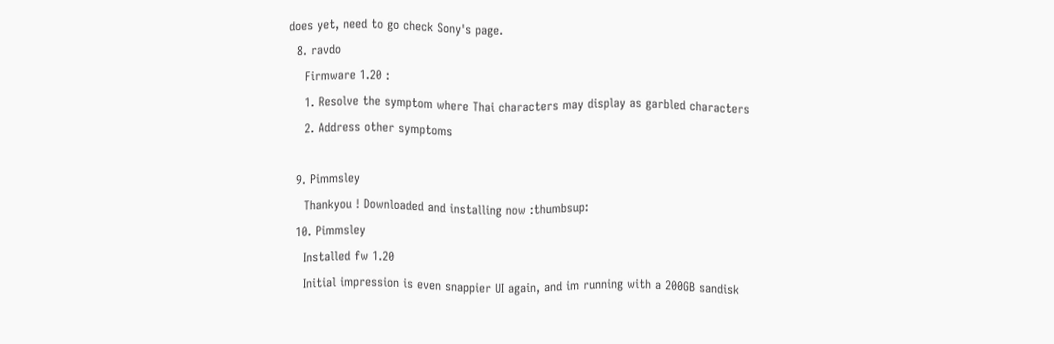does yet, need to go check Sony's page.
  8. ravdo
    Firmware 1.20 :
    1. Resolve the symptom where Thai characters may display as garbled characters
    2. Address other symptoms

  9. Pimmsley
    Thankyou ! Downloaded and installing now :thumbsup:
  10. Pimmsley
    Installed fw 1.20
    Initial impression is even snappier UI again, and im running with a 200GB sandisk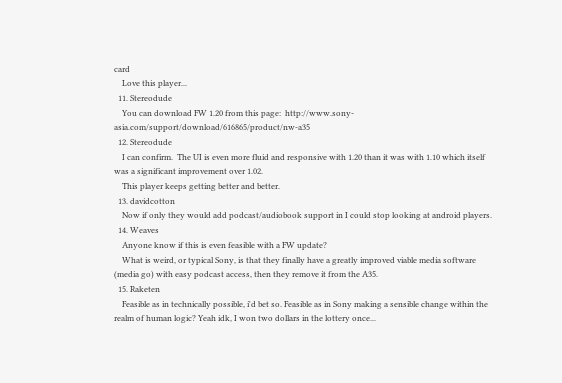card
    Love this player...
  11. Stereodude
    You can download FW 1.20 from this page:  http://www.sony-asia.com/support/download/616865/product/nw-a35
  12. Stereodude
    I can confirm.  The UI is even more fluid and responsive with 1.20 than it was with 1.10 which itself was a significant improvement over 1.02.
    This player keeps getting better and better.
  13. davidcotton
    Now if only they would add podcast/audiobook support in I could stop looking at android players.
  14. Weaves
    Anyone know if this is even feasible with a FW update?
    What is weird, or typical Sony, is that they finally have a greatly improved viable media software (media go) with easy podcast access, then they remove it from the A35.
  15. Raketen
    Feasible as in technically possible, i'd bet so. Feasible as in Sony making a sensible change within the realm of human logic? Yeah idk, I won two dollars in the lottery once...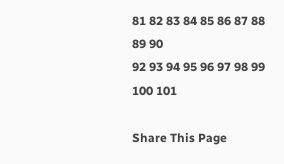81 82 83 84 85 86 87 88 89 90
92 93 94 95 96 97 98 99 100 101

Share This Page